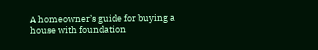A homeowner’s guide for buying a house with foundation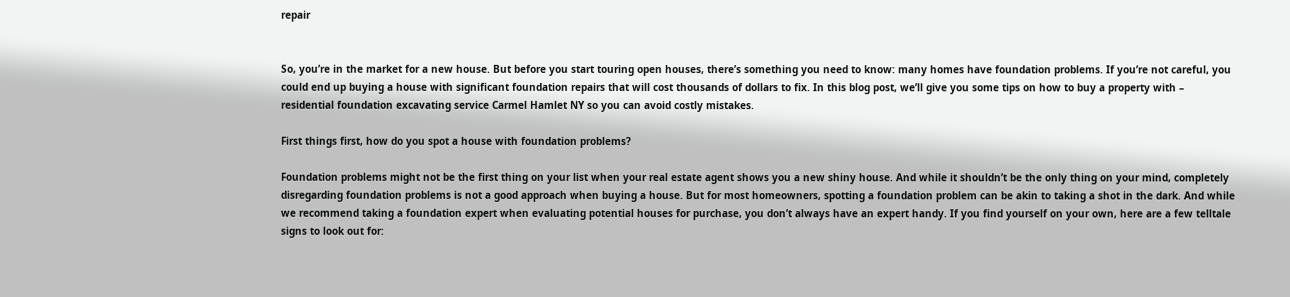repair


So, you’re in the market for a new house. But before you start touring open houses, there’s something you need to know: many homes have foundation problems. If you’re not careful, you could end up buying a house with significant foundation repairs that will cost thousands of dollars to fix. In this blog post, we’ll give you some tips on how to buy a property with – residential foundation excavating service Carmel Hamlet NY so you can avoid costly mistakes.

First things first, how do you spot a house with foundation problems?

Foundation problems might not be the first thing on your list when your real estate agent shows you a new shiny house. And while it shouldn’t be the only thing on your mind, completely disregarding foundation problems is not a good approach when buying a house. But for most homeowners, spotting a foundation problem can be akin to taking a shot in the dark. And while we recommend taking a foundation expert when evaluating potential houses for purchase, you don’t always have an expert handy. If you find yourself on your own, here are a few telltale signs to look out for: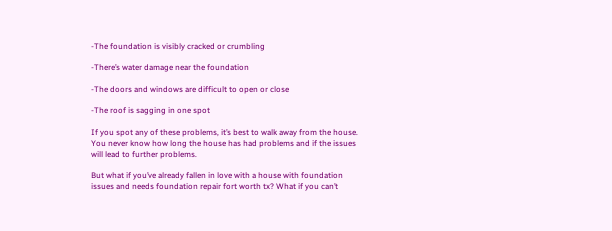-The foundation is visibly cracked or crumbling

-There’s water damage near the foundation

-The doors and windows are difficult to open or close

-The roof is sagging in one spot

If you spot any of these problems, it’s best to walk away from the house. You never know how long the house has had problems and if the issues will lead to further problems.

But what if you’ve already fallen in love with a house with foundation issues and needs foundation repair fort worth tx? What if you can’t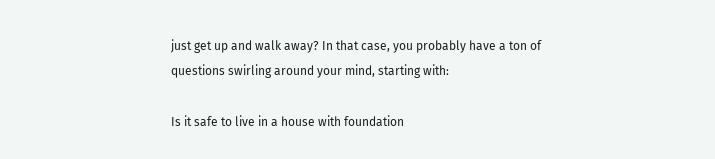just get up and walk away? In that case, you probably have a ton of questions swirling around your mind, starting with:

Is it safe to live in a house with foundation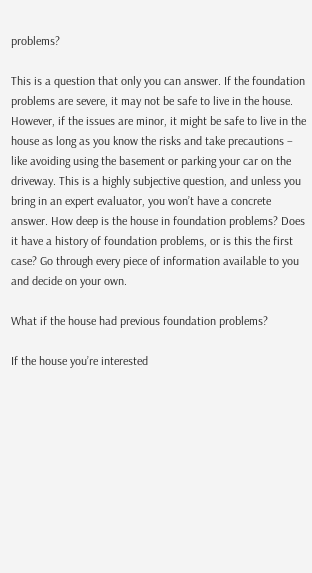problems?

This is a question that only you can answer. If the foundation problems are severe, it may not be safe to live in the house. However, if the issues are minor, it might be safe to live in the house as long as you know the risks and take precautions – like avoiding using the basement or parking your car on the driveway. This is a highly subjective question, and unless you bring in an expert evaluator, you won’t have a concrete answer. How deep is the house in foundation problems? Does it have a history of foundation problems, or is this the first case? Go through every piece of information available to you and decide on your own.

What if the house had previous foundation problems?

If the house you’re interested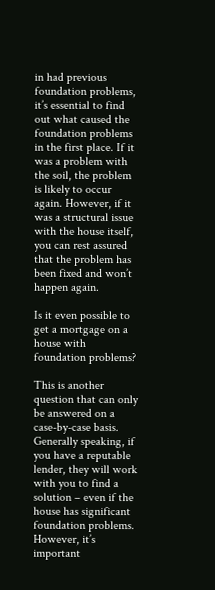in had previous foundation problems, it’s essential to find out what caused the foundation problems in the first place. If it was a problem with the soil, the problem is likely to occur again. However, if it was a structural issue with the house itself, you can rest assured that the problem has been fixed and won’t happen again.

Is it even possible to get a mortgage on a house with foundation problems?

This is another question that can only be answered on a case-by-case basis. Generally speaking, if you have a reputable lender, they will work with you to find a solution – even if the house has significant foundation problems. However, it’s important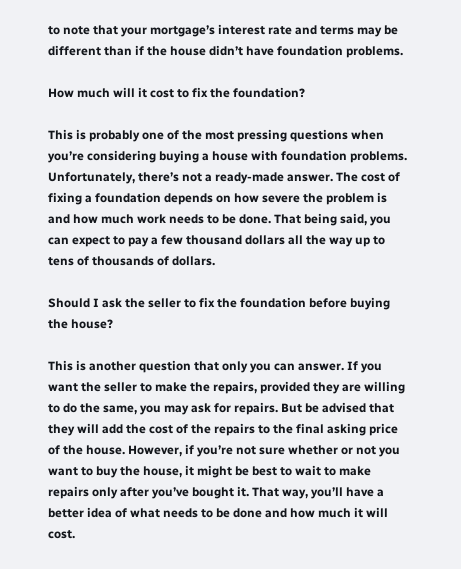to note that your mortgage’s interest rate and terms may be different than if the house didn’t have foundation problems.

How much will it cost to fix the foundation?

This is probably one of the most pressing questions when you’re considering buying a house with foundation problems. Unfortunately, there’s not a ready-made answer. The cost of fixing a foundation depends on how severe the problem is and how much work needs to be done. That being said, you can expect to pay a few thousand dollars all the way up to tens of thousands of dollars.

Should I ask the seller to fix the foundation before buying the house?

This is another question that only you can answer. If you want the seller to make the repairs, provided they are willing to do the same, you may ask for repairs. But be advised that they will add the cost of the repairs to the final asking price of the house. However, if you’re not sure whether or not you want to buy the house, it might be best to wait to make repairs only after you’ve bought it. That way, you’ll have a better idea of what needs to be done and how much it will cost.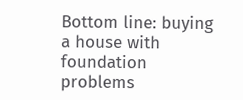Bottom line: buying a house with foundation problems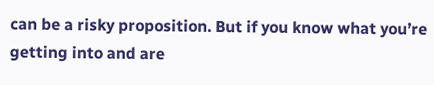can be a risky proposition. But if you know what you’re getting into and are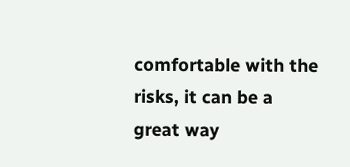comfortable with the risks, it can be a great way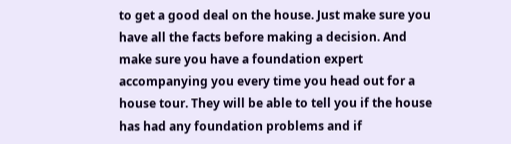to get a good deal on the house. Just make sure you have all the facts before making a decision. And make sure you have a foundation expert accompanying you every time you head out for a house tour. They will be able to tell you if the house has had any foundation problems and if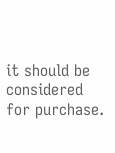it should be considered for purchase.